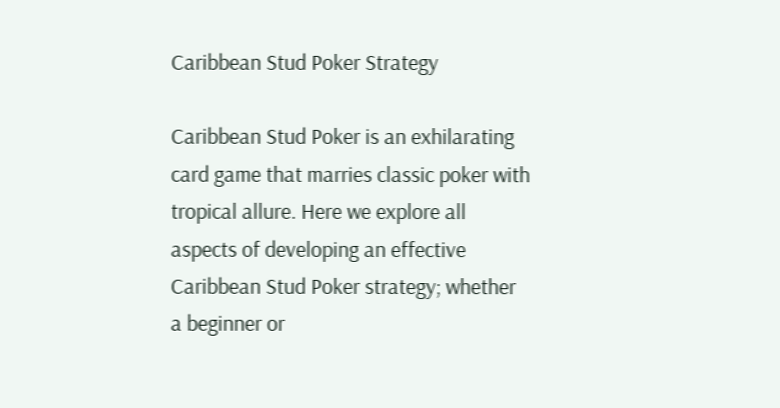Caribbean Stud Poker Strategy

Caribbean Stud Poker is an exhilarating card game that marries classic poker with tropical allure. Here we explore all aspects of developing an effective Caribbean Stud Poker strategy; whether a beginner or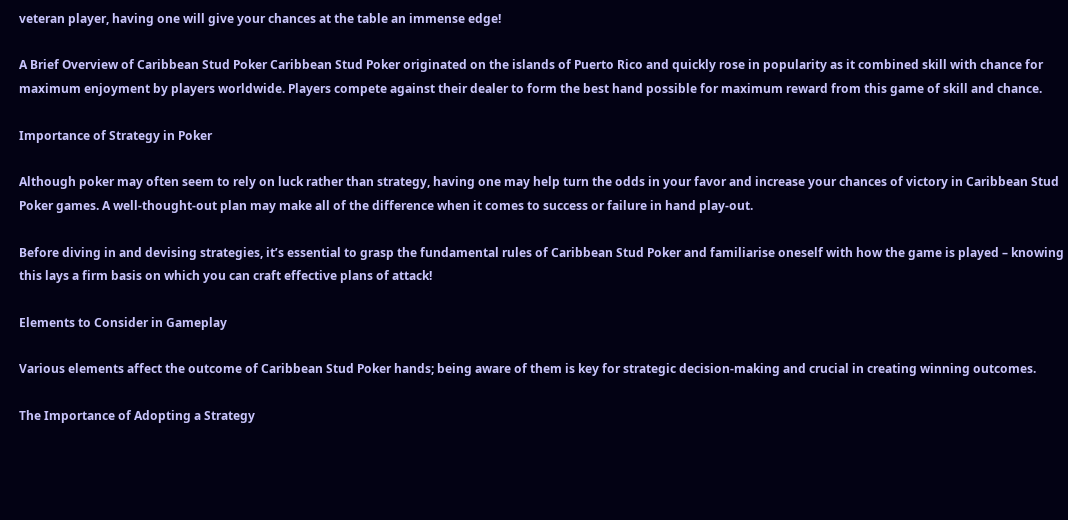veteran player, having one will give your chances at the table an immense edge!

A Brief Overview of Caribbean Stud Poker Caribbean Stud Poker originated on the islands of Puerto Rico and quickly rose in popularity as it combined skill with chance for maximum enjoyment by players worldwide. Players compete against their dealer to form the best hand possible for maximum reward from this game of skill and chance.

Importance of Strategy in Poker

Although poker may often seem to rely on luck rather than strategy, having one may help turn the odds in your favor and increase your chances of victory in Caribbean Stud Poker games. A well-thought-out plan may make all of the difference when it comes to success or failure in hand play-out.

Before diving in and devising strategies, it’s essential to grasp the fundamental rules of Caribbean Stud Poker and familiarise oneself with how the game is played – knowing this lays a firm basis on which you can craft effective plans of attack!

Elements to Consider in Gameplay

Various elements affect the outcome of Caribbean Stud Poker hands; being aware of them is key for strategic decision-making and crucial in creating winning outcomes.

The Importance of Adopting a Strategy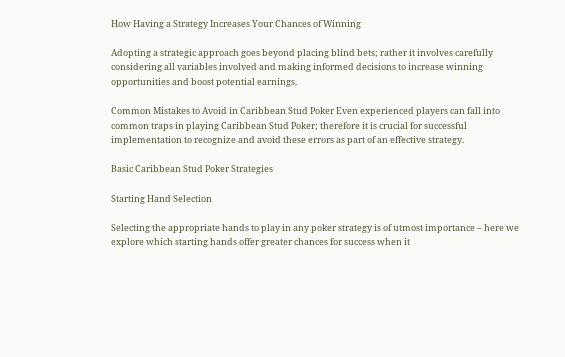How Having a Strategy Increases Your Chances of Winning

Adopting a strategic approach goes beyond placing blind bets; rather it involves carefully considering all variables involved and making informed decisions to increase winning opportunities and boost potential earnings.

Common Mistakes to Avoid in Caribbean Stud Poker Even experienced players can fall into common traps in playing Caribbean Stud Poker; therefore it is crucial for successful implementation to recognize and avoid these errors as part of an effective strategy.

Basic Caribbean Stud Poker Strategies

Starting Hand Selection

Selecting the appropriate hands to play in any poker strategy is of utmost importance – here we explore which starting hands offer greater chances for success when it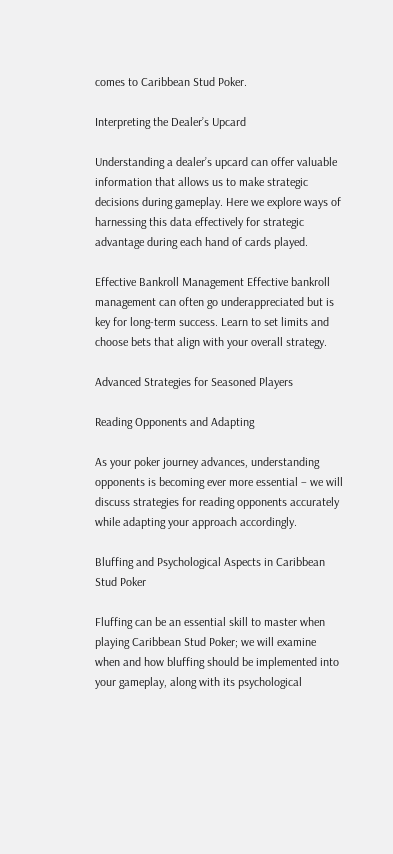comes to Caribbean Stud Poker.

Interpreting the Dealer’s Upcard

Understanding a dealer’s upcard can offer valuable information that allows us to make strategic decisions during gameplay. Here we explore ways of harnessing this data effectively for strategic advantage during each hand of cards played.

Effective Bankroll Management Effective bankroll management can often go underappreciated but is key for long-term success. Learn to set limits and choose bets that align with your overall strategy.

Advanced Strategies for Seasoned Players

Reading Opponents and Adapting

As your poker journey advances, understanding opponents is becoming ever more essential – we will discuss strategies for reading opponents accurately while adapting your approach accordingly.

Bluffing and Psychological Aspects in Caribbean Stud Poker

Fluffing can be an essential skill to master when playing Caribbean Stud Poker; we will examine when and how bluffing should be implemented into your gameplay, along with its psychological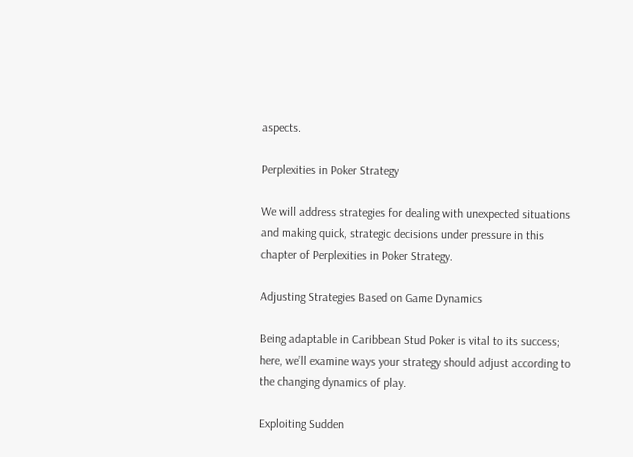aspects.

Perplexities in Poker Strategy

We will address strategies for dealing with unexpected situations and making quick, strategic decisions under pressure in this chapter of Perplexities in Poker Strategy.

Adjusting Strategies Based on Game Dynamics

Being adaptable in Caribbean Stud Poker is vital to its success; here, we’ll examine ways your strategy should adjust according to the changing dynamics of play.

Exploiting Sudden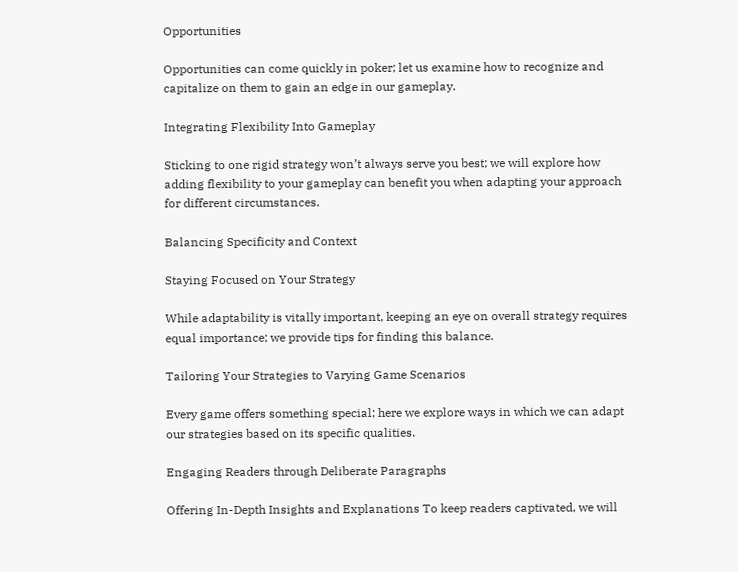Opportunities

Opportunities can come quickly in poker; let us examine how to recognize and capitalize on them to gain an edge in our gameplay.

Integrating Flexibility Into Gameplay

Sticking to one rigid strategy won’t always serve you best; we will explore how adding flexibility to your gameplay can benefit you when adapting your approach for different circumstances.

Balancing Specificity and Context

Staying Focused on Your Strategy

While adaptability is vitally important, keeping an eye on overall strategy requires equal importance; we provide tips for finding this balance.

Tailoring Your Strategies to Varying Game Scenarios

Every game offers something special; here we explore ways in which we can adapt our strategies based on its specific qualities.

Engaging Readers through Deliberate Paragraphs

Offering In-Depth Insights and Explanations To keep readers captivated, we will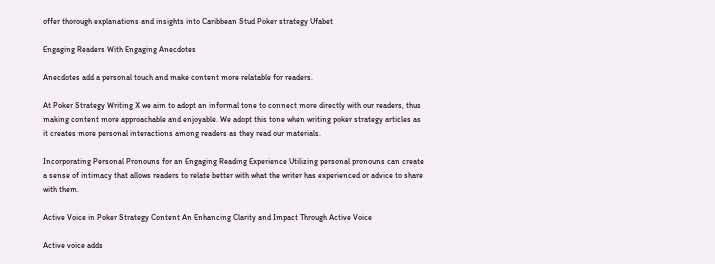offer thorough explanations and insights into Caribbean Stud Poker strategy Ufabet

Engaging Readers With Engaging Anecdotes

Anecdotes add a personal touch and make content more relatable for readers.

At Poker Strategy Writing X we aim to adopt an informal tone to connect more directly with our readers, thus making content more approachable and enjoyable. We adopt this tone when writing poker strategy articles as it creates more personal interactions among readers as they read our materials.

Incorporating Personal Pronouns for an Engaging Reading Experience Utilizing personal pronouns can create a sense of intimacy that allows readers to relate better with what the writer has experienced or advice to share with them.

Active Voice in Poker Strategy Content An Enhancing Clarity and Impact Through Active Voice

Active voice adds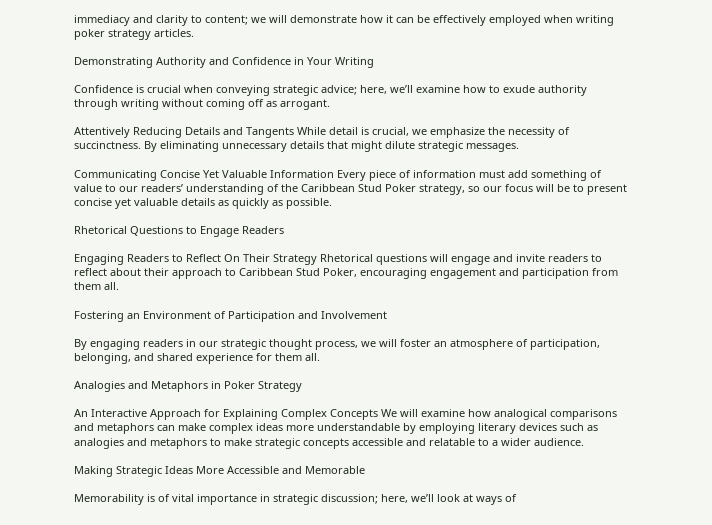immediacy and clarity to content; we will demonstrate how it can be effectively employed when writing poker strategy articles.

Demonstrating Authority and Confidence in Your Writing

Confidence is crucial when conveying strategic advice; here, we’ll examine how to exude authority through writing without coming off as arrogant.

Attentively Reducing Details and Tangents While detail is crucial, we emphasize the necessity of succinctness. By eliminating unnecessary details that might dilute strategic messages.

Communicating Concise Yet Valuable Information Every piece of information must add something of value to our readers’ understanding of the Caribbean Stud Poker strategy, so our focus will be to present concise yet valuable details as quickly as possible.

Rhetorical Questions to Engage Readers

Engaging Readers to Reflect On Their Strategy Rhetorical questions will engage and invite readers to reflect about their approach to Caribbean Stud Poker, encouraging engagement and participation from them all.

Fostering an Environment of Participation and Involvement

By engaging readers in our strategic thought process, we will foster an atmosphere of participation, belonging, and shared experience for them all.

Analogies and Metaphors in Poker Strategy

An Interactive Approach for Explaining Complex Concepts We will examine how analogical comparisons and metaphors can make complex ideas more understandable by employing literary devices such as analogies and metaphors to make strategic concepts accessible and relatable to a wider audience.

Making Strategic Ideas More Accessible and Memorable

Memorability is of vital importance in strategic discussion; here, we’ll look at ways of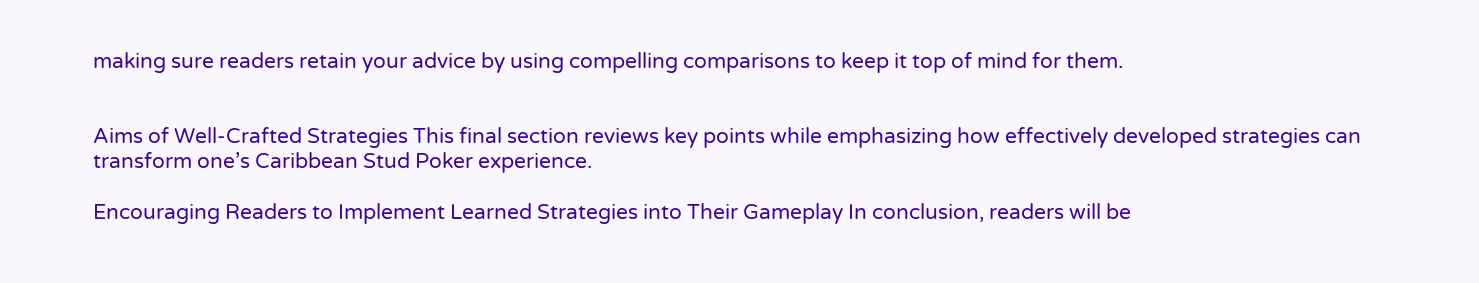making sure readers retain your advice by using compelling comparisons to keep it top of mind for them.


Aims of Well-Crafted Strategies This final section reviews key points while emphasizing how effectively developed strategies can transform one’s Caribbean Stud Poker experience.

Encouraging Readers to Implement Learned Strategies into Their Gameplay In conclusion, readers will be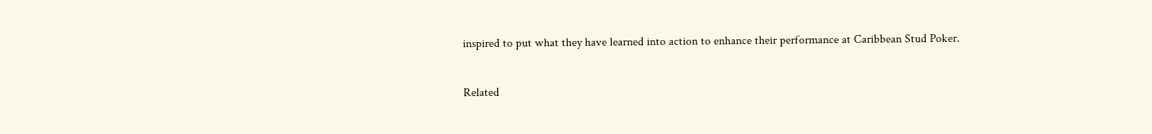inspired to put what they have learned into action to enhance their performance at Caribbean Stud Poker.

Related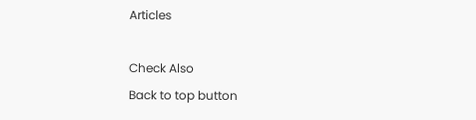Articles

Check Also
Back to top button